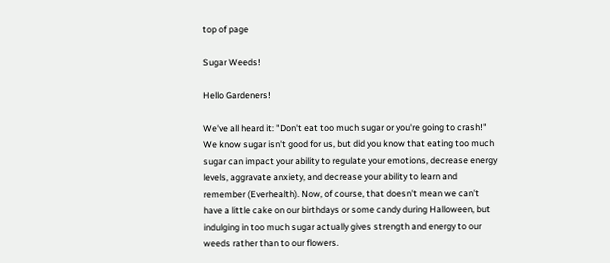top of page

Sugar Weeds!

Hello Gardeners!

We've all heard it: "Don't eat too much sugar or you're going to crash!" We know sugar isn't good for us, but did you know that eating too much sugar can impact your ability to regulate your emotions, decrease energy levels, aggravate anxiety, and decrease your ability to learn and remember (Everhealth). Now, of course, that doesn't mean we can't have a little cake on our birthdays or some candy during Halloween, but indulging in too much sugar actually gives strength and energy to our weeds rather than to our flowers.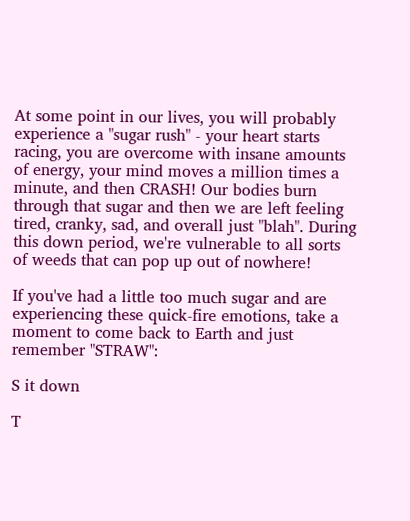At some point in our lives, you will probably experience a "sugar rush" - your heart starts racing, you are overcome with insane amounts of energy, your mind moves a million times a minute, and then CRASH! Our bodies burn through that sugar and then we are left feeling tired, cranky, sad, and overall just "blah". During this down period, we're vulnerable to all sorts of weeds that can pop up out of nowhere!

If you've had a little too much sugar and are experiencing these quick-fire emotions, take a moment to come back to Earth and just remember "STRAW":

S it down

T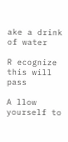ake a drink of water

R ecognize this will pass

A llow yourself to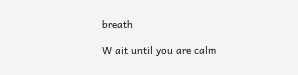breath

W ait until you are calm